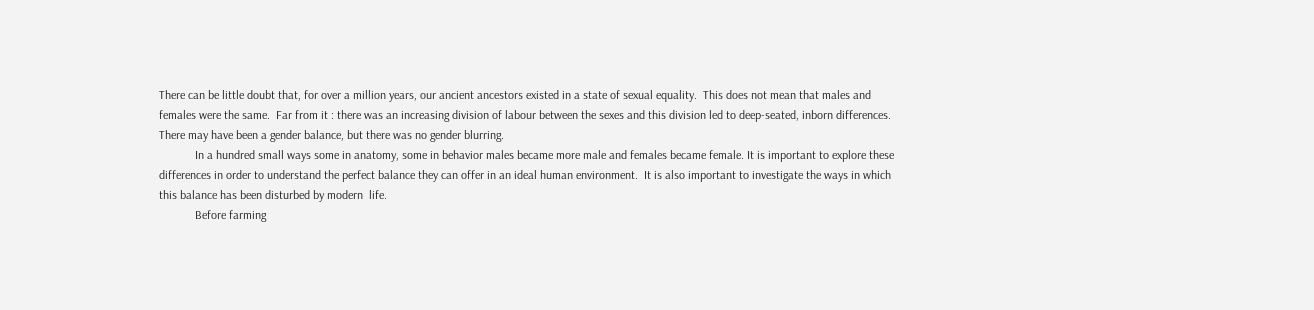There can be little doubt that, for over a million years, our ancient ancestors existed in a state of sexual equality.  This does not mean that males and females were the same.  Far from it : there was an increasing division of labour between the sexes and this division led to deep-seated, inborn differences.  There may have been a gender balance, but there was no gender blurring.
            In a hundred small ways some in anatomy, some in behavior males became more male and females became female. It is important to explore these differences in order to understand the perfect balance they can offer in an ideal human environment.  It is also important to investigate the ways in which this balance has been disturbed by modern  life.
            Before farming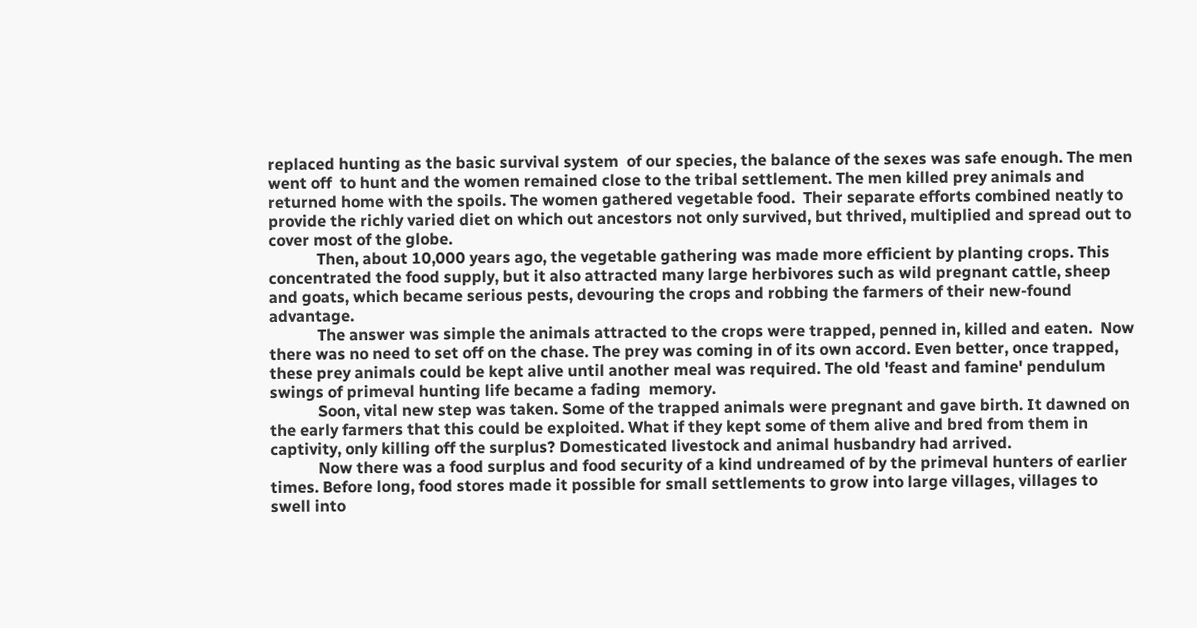replaced hunting as the basic survival system  of our species, the balance of the sexes was safe enough. The men went off  to hunt and the women remained close to the tribal settlement. The men killed prey animals and returned home with the spoils. The women gathered vegetable food.  Their separate efforts combined neatly to provide the richly varied diet on which out ancestors not only survived, but thrived, multiplied and spread out to cover most of the globe.
            Then, about 10,000 years ago, the vegetable gathering was made more efficient by planting crops. This concentrated the food supply, but it also attracted many large herbivores such as wild pregnant cattle, sheep and goats, which became serious pests, devouring the crops and robbing the farmers of their new-found advantage.
            The answer was simple the animals attracted to the crops were trapped, penned in, killed and eaten.  Now there was no need to set off on the chase. The prey was coming in of its own accord. Even better, once trapped, these prey animals could be kept alive until another meal was required. The old 'feast and famine' pendulum swings of primeval hunting life became a fading  memory.
            Soon, vital new step was taken. Some of the trapped animals were pregnant and gave birth. It dawned on the early farmers that this could be exploited. What if they kept some of them alive and bred from them in captivity, only killing off the surplus? Domesticated livestock and animal husbandry had arrived.
            Now there was a food surplus and food security of a kind undreamed of by the primeval hunters of earlier times. Before long, food stores made it possible for small settlements to grow into large villages, villages to swell into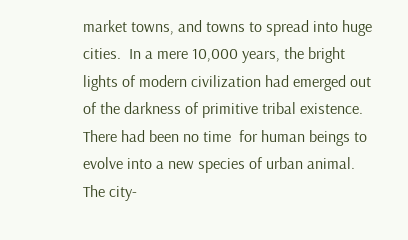market towns, and towns to spread into huge cities.  In a mere 10,000 years, the bright lights of modern civilization had emerged out of the darkness of primitive tribal existence. There had been no time  for human beings to evolve into a new species of urban animal. The city-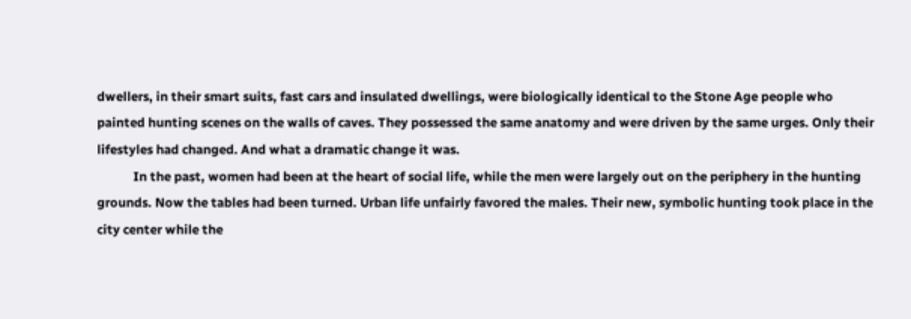dwellers, in their smart suits, fast cars and insulated dwellings, were biologically identical to the Stone Age people who painted hunting scenes on the walls of caves. They possessed the same anatomy and were driven by the same urges. Only their lifestyles had changed. And what a dramatic change it was.
            In the past, women had been at the heart of social life, while the men were largely out on the periphery in the hunting grounds. Now the tables had been turned. Urban life unfairly favored the males. Their new, symbolic hunting took place in the city center while the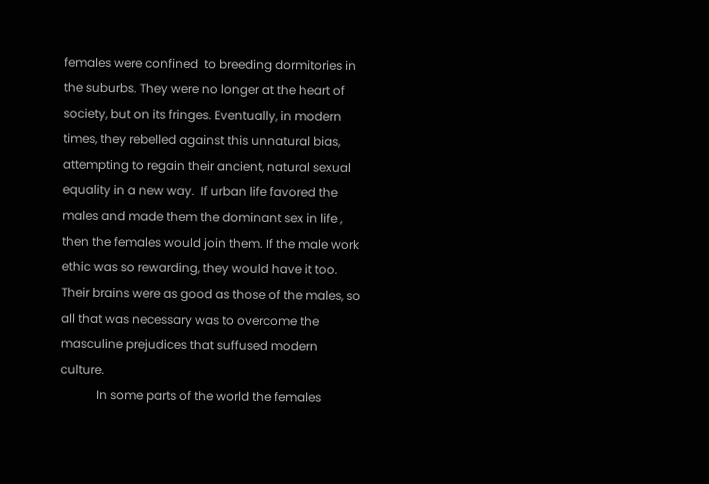females were confined  to breeding dormitories in the suburbs. They were no longer at the heart of society, but on its fringes. Eventually, in modern times, they rebelled against this unnatural bias, attempting to regain their ancient, natural sexual equality in a new way.  If urban life favored the males and made them the dominant sex in life , then the females would join them. If the male work ethic was so rewarding, they would have it too. Their brains were as good as those of the males, so all that was necessary was to overcome the masculine prejudices that suffused modern culture.
            In some parts of the world the females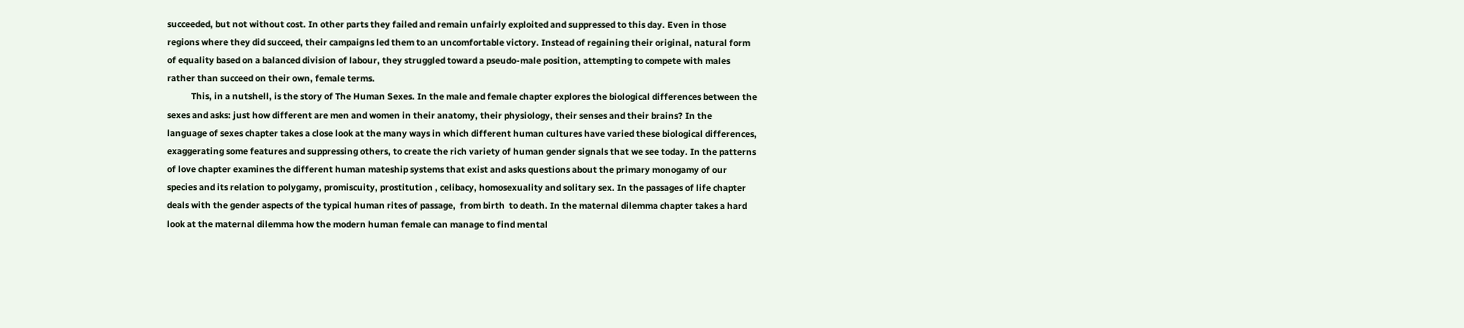succeeded, but not without cost. In other parts they failed and remain unfairly exploited and suppressed to this day. Even in those regions where they did succeed, their campaigns led them to an uncomfortable victory. Instead of regaining their original, natural form of equality based on a balanced division of labour, they struggled toward a pseudo-male position, attempting to compete with males rather than succeed on their own, female terms.
            This, in a nutshell, is the story of The Human Sexes. In the male and female chapter explores the biological differences between the sexes and asks: just how different are men and women in their anatomy, their physiology, their senses and their brains? In the
language of sexes chapter takes a close look at the many ways in which different human cultures have varied these biological differences, exaggerating some features and suppressing others, to create the rich variety of human gender signals that we see today. In the patterns of love chapter examines the different human mateship systems that exist and asks questions about the primary monogamy of our species and its relation to polygamy, promiscuity, prostitution , celibacy, homosexuality and solitary sex. In the passages of life chapter deals with the gender aspects of the typical human rites of passage,  from birth  to death. In the maternal dilemma chapter takes a hard look at the maternal dilemma how the modern human female can manage to find mental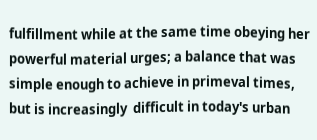fulfillment while at the same time obeying her powerful material urges; a balance that was simple enough to achieve in primeval times, but is increasingly  difficult in today's urban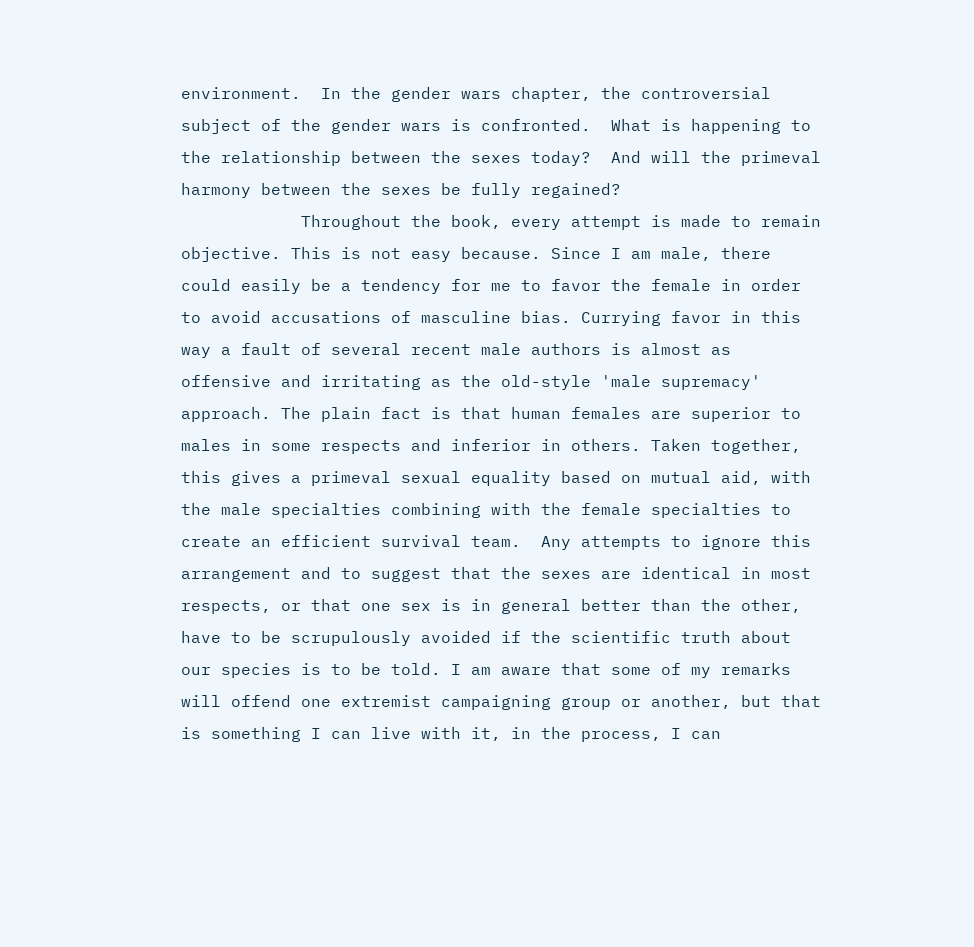environment.  In the gender wars chapter, the controversial subject of the gender wars is confronted.  What is happening to the relationship between the sexes today?  And will the primeval harmony between the sexes be fully regained?
            Throughout the book, every attempt is made to remain objective. This is not easy because. Since I am male, there could easily be a tendency for me to favor the female in order to avoid accusations of masculine bias. Currying favor in this way a fault of several recent male authors is almost as offensive and irritating as the old-style 'male supremacy' approach. The plain fact is that human females are superior to males in some respects and inferior in others. Taken together, this gives a primeval sexual equality based on mutual aid, with the male specialties combining with the female specialties to create an efficient survival team.  Any attempts to ignore this arrangement and to suggest that the sexes are identical in most respects, or that one sex is in general better than the other, have to be scrupulously avoided if the scientific truth about our species is to be told. I am aware that some of my remarks will offend one extremist campaigning group or another, but that is something I can live with it, in the process, I can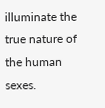illuminate the true nature of the human sexes.